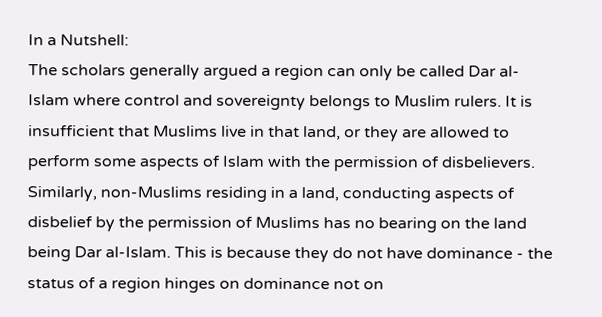In a Nutshell:
The scholars generally argued a region can only be called Dar al-Islam where control and sovereignty belongs to Muslim rulers. It is insufficient that Muslims live in that land, or they are allowed to perform some aspects of Islam with the permission of disbelievers. Similarly, non-Muslims residing in a land, conducting aspects of disbelief by the permission of Muslims has no bearing on the land being Dar al-Islam. This is because they do not have dominance - the status of a region hinges on dominance not on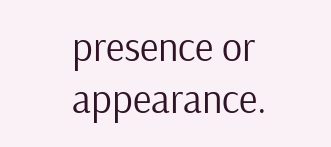presence or appearance.